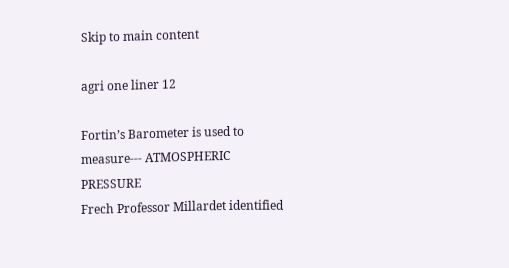Skip to main content

agri one liner 12

Fortin’s Barometer is used to measure--- ATMOSPHERIC PRESSURE
Frech Professor Millardet identified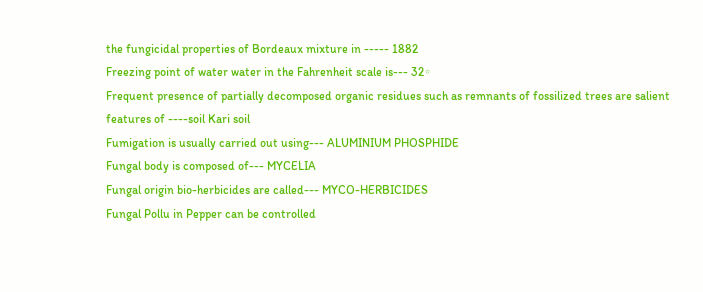the fungicidal properties of Bordeaux mixture in ----- 1882
Freezing point of water water in the Fahrenheit scale is--- 32◦
Frequent presence of partially decomposed organic residues such as remnants of fossilized trees are salient features of ----soil Kari soil
Fumigation is usually carried out using--- ALUMINIUM PHOSPHIDE
Fungal body is composed of--- MYCELIA
Fungal origin bio-herbicides are called--- MYCO-HERBICIDES
Fungal Pollu in Pepper can be controlled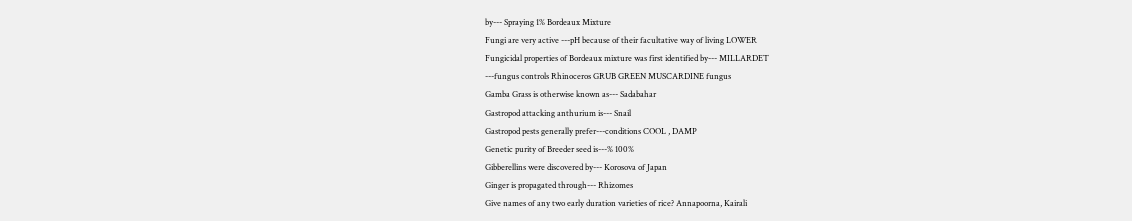by--- Spraying 1% Bordeaux Mixture
Fungi are very active ---pH because of their facultative way of living LOWER
Fungicidal properties of Bordeaux mixture was first identified by--- MILLARDET
---fungus controls Rhinoceros GRUB GREEN MUSCARDINE fungus
Gamba Grass is otherwise known as--- Sadabahar
Gastropod attacking anthurium is--- Snail
Gastropod pests generally prefer---conditions COOL , DAMP
Genetic purity of Breeder seed is---% 100%
Gibberellins were discovered by--- Korosova of Japan
Ginger is propagated through--- Rhizomes
Give names of any two early duration varieties of rice? Annapoorna, Kairali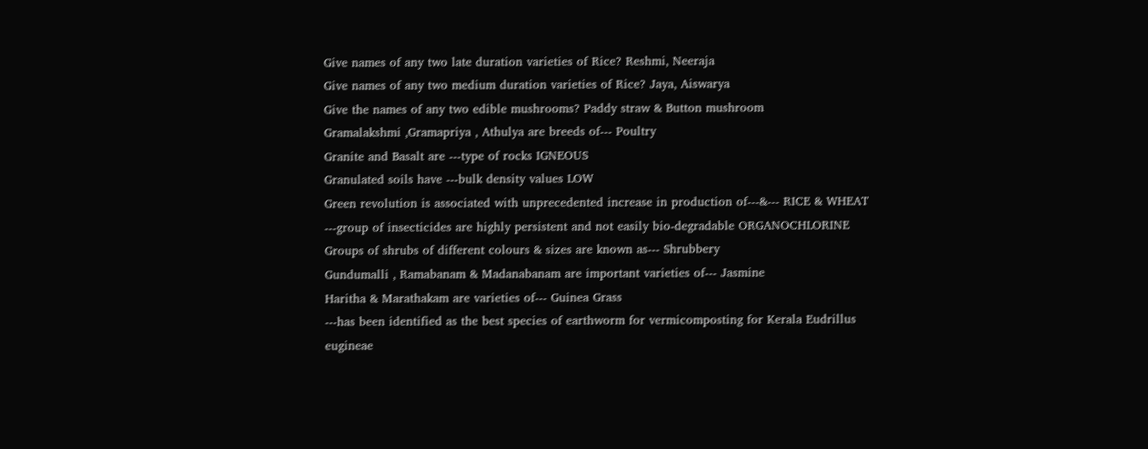Give names of any two late duration varieties of Rice? Reshmi, Neeraja
Give names of any two medium duration varieties of Rice? Jaya, Aiswarya
Give the names of any two edible mushrooms? Paddy straw & Button mushroom
Gramalakshmi ,Gramapriya , Athulya are breeds of--- Poultry
Granite and Basalt are ---type of rocks IGNEOUS
Granulated soils have ---bulk density values LOW
Green revolution is associated with unprecedented increase in production of---&--- RICE & WHEAT
---group of insecticides are highly persistent and not easily bio-degradable ORGANOCHLORINE
Groups of shrubs of different colours & sizes are known as--- Shrubbery
Gundumalli , Ramabanam & Madanabanam are important varieties of--- Jasmine
Haritha & Marathakam are varieties of--- Guinea Grass
---has been identified as the best species of earthworm for vermicomposting for Kerala Eudrillus eugineae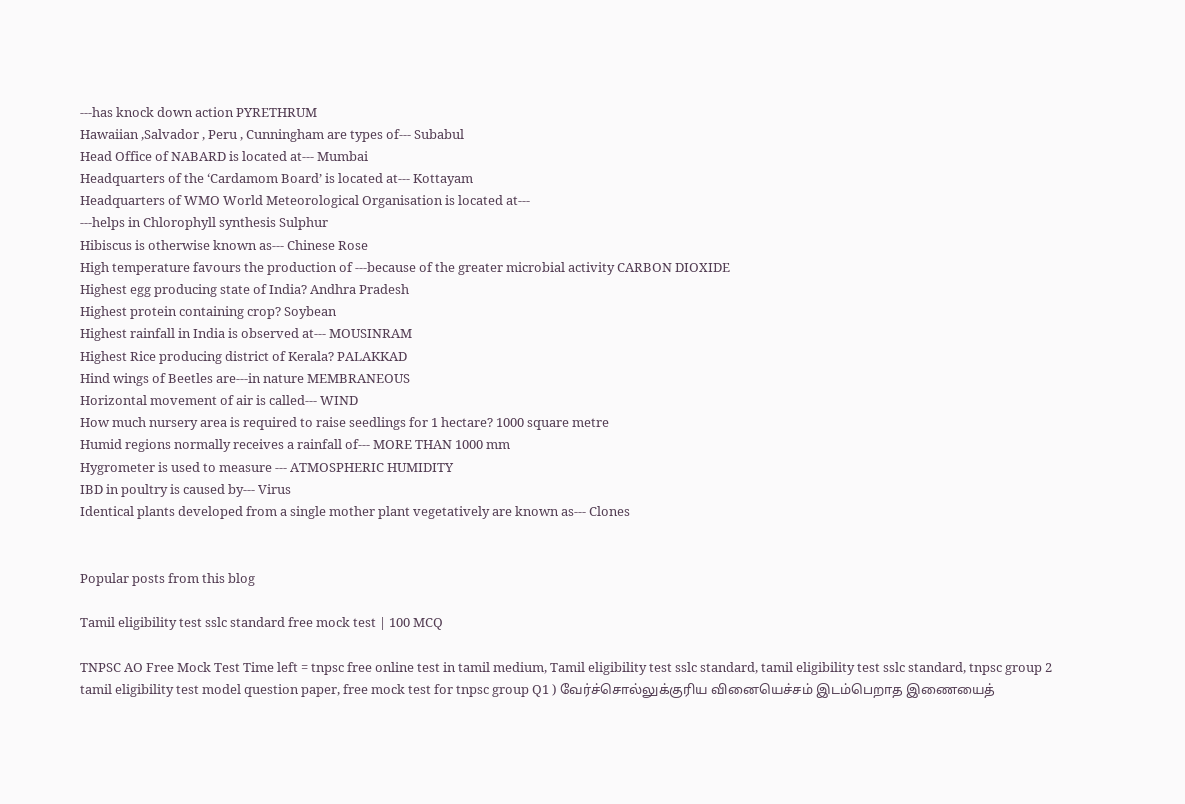---has knock down action PYRETHRUM
Hawaiian ,Salvador , Peru , Cunningham are types of--- Subabul
Head Office of NABARD is located at--- Mumbai
Headquarters of the ‘Cardamom Board’ is located at--- Kottayam
Headquarters of WMO World Meteorological Organisation is located at---
---helps in Chlorophyll synthesis Sulphur
Hibiscus is otherwise known as--- Chinese Rose
High temperature favours the production of ---because of the greater microbial activity CARBON DIOXIDE
Highest egg producing state of India? Andhra Pradesh
Highest protein containing crop? Soybean
Highest rainfall in India is observed at--- MOUSINRAM
Highest Rice producing district of Kerala? PALAKKAD
Hind wings of Beetles are---in nature MEMBRANEOUS
Horizontal movement of air is called--- WIND
How much nursery area is required to raise seedlings for 1 hectare? 1000 square metre
Humid regions normally receives a rainfall of--- MORE THAN 1000 mm
Hygrometer is used to measure --- ATMOSPHERIC HUMIDITY
IBD in poultry is caused by--- Virus
Identical plants developed from a single mother plant vegetatively are known as--- Clones


Popular posts from this blog

Tamil eligibility test sslc standard free mock test | 100 MCQ

TNPSC AO Free Mock Test Time left = tnpsc free online test in tamil medium, Tamil eligibility test sslc standard, tamil eligibility test sslc standard, tnpsc group 2 tamil eligibility test model question paper, free mock test for tnpsc group Q1 ) வேர்ச்சொல்லுக்குரிய வினையெச்சம் இடம்பெறாத இணையைத்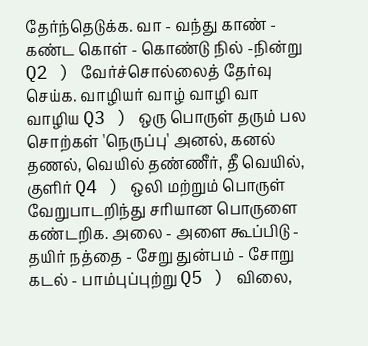தேர்ந்தெடுக்க. வா - வந்து காண் - கண்ட கொள் - கொண்டு நில் -நின்று Q2 ) வேர்ச்சொல்லைத் தேர்வு செய்க. வாழியர் வாழ் வாழி வா வாழிய Q3 ) ஒரு பொருள் தரும் பல சொற்கள் 'நெருப்பு' அனல், கனல் தணல், வெயில் தண்ணீர், தீ வெயில், குளிர் Q4 ) ஒலி மற்றும் பொருள் வேறுபாடறிந்து சரியான பொருளை கண்டறிக. அலை - அளை கூப்பிடு - தயிர் நத்தை - சேறு துன்பம் - சோறு கடல் - பாம்புப்புற்று Q5 ) விலை,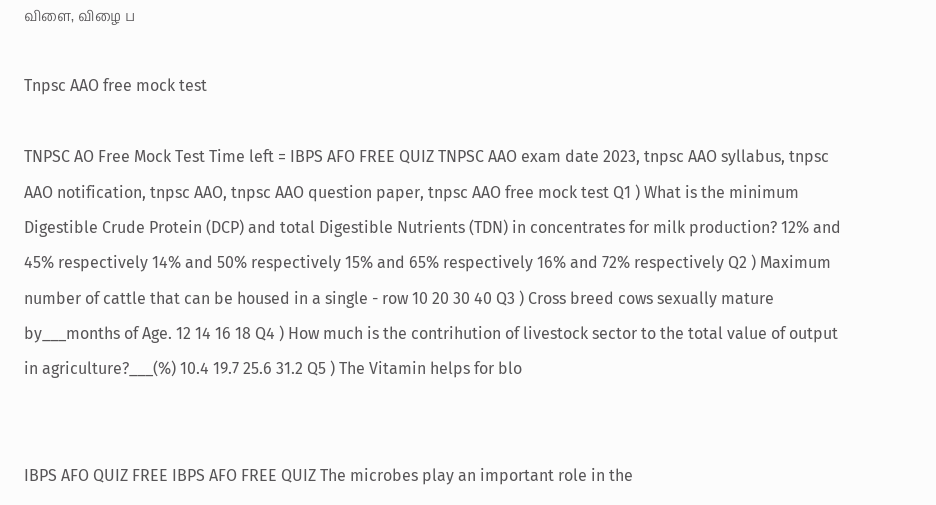விளை, விழை ப

Tnpsc AAO free mock test

TNPSC AO Free Mock Test Time left = IBPS AFO FREE QUIZ TNPSC AAO exam date 2023, tnpsc AAO syllabus, tnpsc AAO notification, tnpsc AAO, tnpsc AAO question paper, tnpsc AAO free mock test Q1 ) What is the minimum Digestible Crude Protein (DCP) and total Digestible Nutrients (TDN) in concentrates for milk production? 12% and 45% respectively 14% and 50% respectively 15% and 65% respectively 16% and 72% respectively Q2 ) Maximum number of cattle that can be housed in a single - row 10 20 30 40 Q3 ) Cross breed cows sexually mature by___months of Age. 12 14 16 18 Q4 ) How much is the contrihution of livestock sector to the total value of output in agriculture?___(%) 10.4 19.7 25.6 31.2 Q5 ) The Vitamin helps for blo


IBPS AFO QUIZ FREE IBPS AFO FREE QUIZ The microbes play an important role in the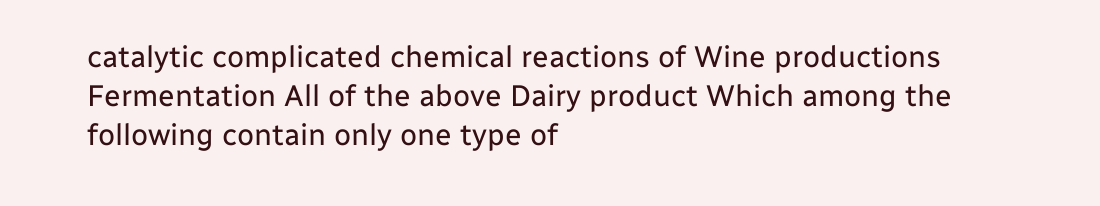catalytic complicated chemical reactions of Wine productions Fermentation All of the above Dairy product Which among the following contain only one type of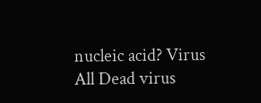nucleic acid? Virus All Dead virus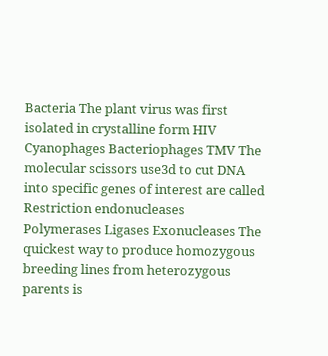Bacteria The plant virus was first isolated in crystalline form HIV Cyanophages Bacteriophages TMV The molecular scissors use3d to cut DNA into specific genes of interest are called Restriction endonucleases Polymerases Ligases Exonucleases The quickest way to produce homozygous breeding lines from heterozygous parents is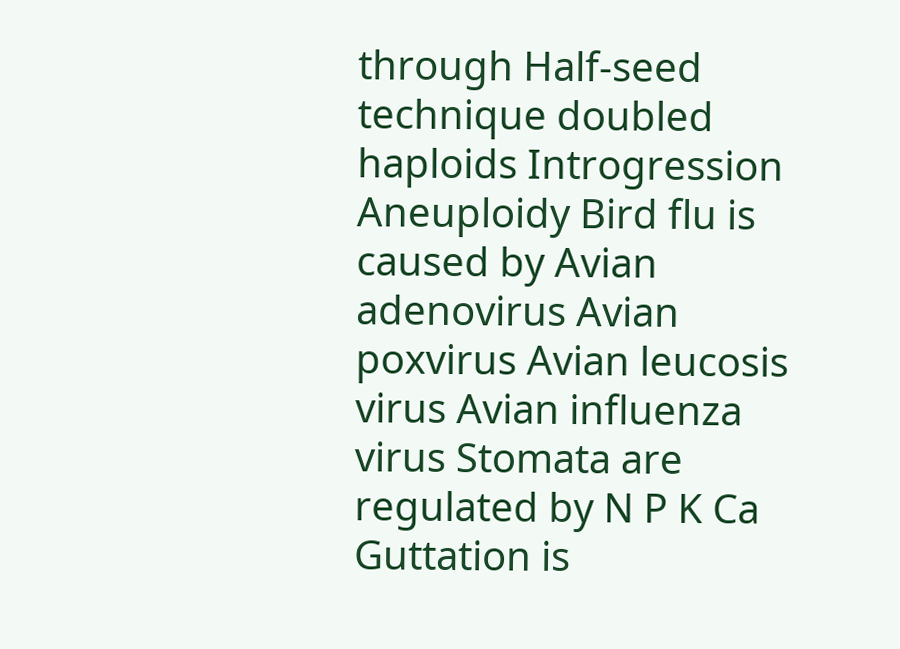through Half-seed technique doubled haploids Introgression Aneuploidy Bird flu is caused by Avian adenovirus Avian poxvirus Avian leucosis virus Avian influenza virus Stomata are regulated by N P K Ca Guttation is